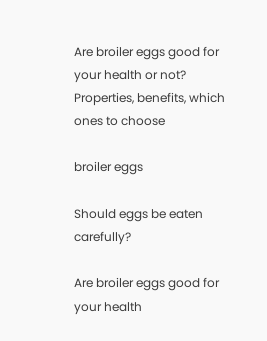Are broiler eggs good for your health or not? Properties, benefits, which ones to choose

broiler eggs

Should eggs be eaten carefully?

Are broiler eggs good for your health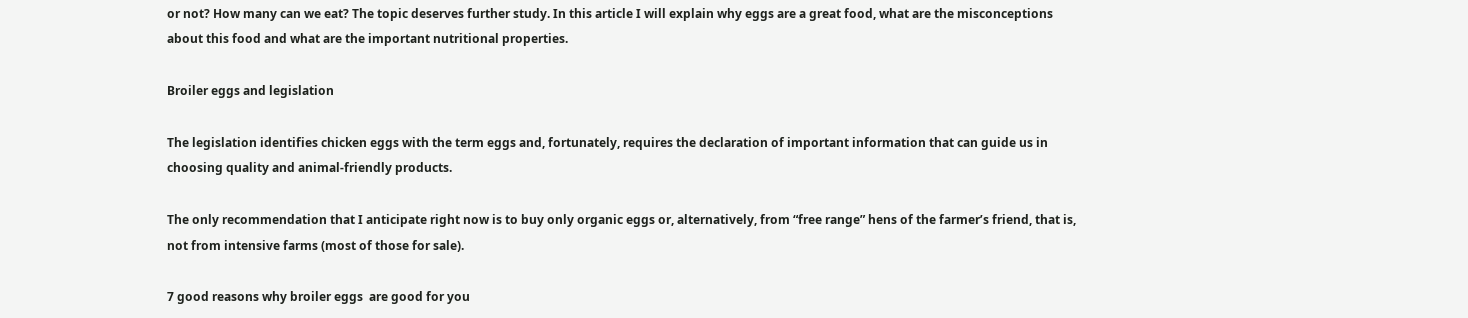or not? How many can we eat? The topic deserves further study. In this article I will explain why eggs are a great food, what are the misconceptions about this food and what are the important nutritional properties.

Broiler eggs and legislation

The legislation identifies chicken eggs with the term eggs and, fortunately, requires the declaration of important information that can guide us in choosing quality and animal-friendly products.

The only recommendation that I anticipate right now is to buy only organic eggs or, alternatively, from “free range” hens of the farmer’s friend, that is, not from intensive farms (most of those for sale).

7 good reasons why broiler eggs  are good for you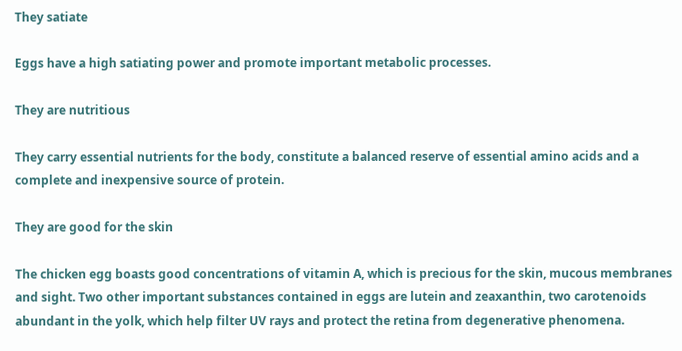They satiate

Eggs have a high satiating power and promote important metabolic processes.

They are nutritious

They carry essential nutrients for the body, constitute a balanced reserve of essential amino acids and a complete and inexpensive source of protein.

They are good for the skin

The chicken egg boasts good concentrations of vitamin A, which is precious for the skin, mucous membranes and sight. Two other important substances contained in eggs are lutein and zeaxanthin, two carotenoids abundant in the yolk, which help filter UV rays and protect the retina from degenerative phenomena.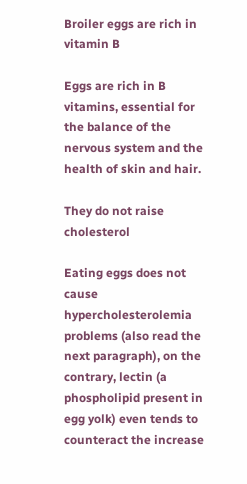Broiler eggs are rich in vitamin B

Eggs are rich in B vitamins, essential for the balance of the nervous system and the health of skin and hair.

They do not raise cholesterol

Eating eggs does not cause hypercholesterolemia problems (also read the next paragraph), on the contrary, lectin (a phospholipid present in egg yolk) even tends to counteract the increase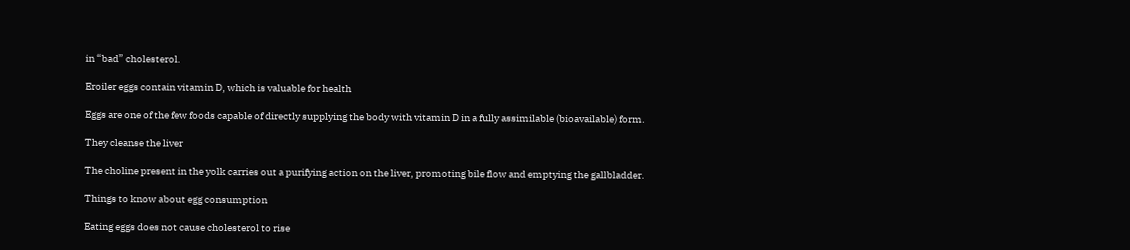in “bad” cholesterol.

Eroiler eggs contain vitamin D, which is valuable for health

Eggs are one of the few foods capable of directly supplying the body with vitamin D in a fully assimilable (bioavailable) form.

They cleanse the liver

The choline present in the yolk carries out a purifying action on the liver, promoting bile flow and emptying the gallbladder.

Things to know about egg consumption

Eating eggs does not cause cholesterol to rise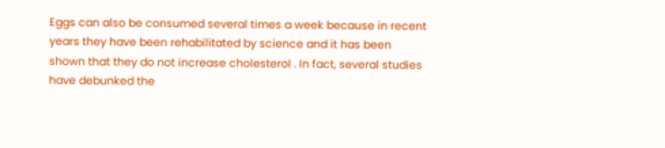Eggs can also be consumed several times a week because in recent years they have been rehabilitated by science and it has been shown that they do not increase cholesterol . In fact, several studies have debunked the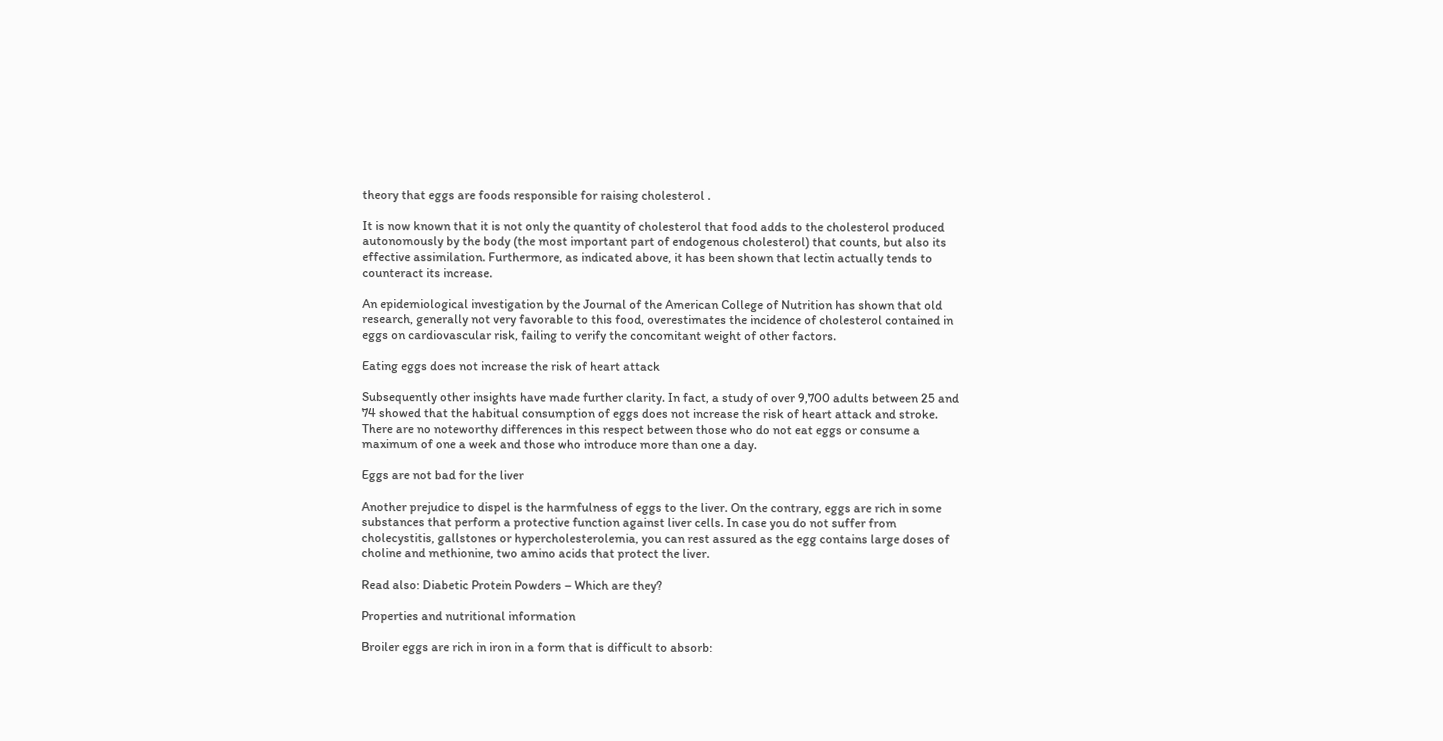theory that eggs are foods responsible for raising cholesterol .

It is now known that it is not only the quantity of cholesterol that food adds to the cholesterol produced autonomously by the body (the most important part of endogenous cholesterol) that counts, but also its effective assimilation. Furthermore, as indicated above, it has been shown that lectin actually tends to counteract its increase.

An epidemiological investigation by the Journal of the American College of Nutrition has shown that old research, generally not very favorable to this food, overestimates the incidence of cholesterol contained in eggs on cardiovascular risk, failing to verify the concomitant weight of other factors.

Eating eggs does not increase the risk of heart attack

Subsequently other insights have made further clarity. In fact, a study of over 9,700 adults between 25 and 74 showed that the habitual consumption of eggs does not increase the risk of heart attack and stroke. There are no noteworthy differences in this respect between those who do not eat eggs or consume a maximum of one a week and those who introduce more than one a day.

Eggs are not bad for the liver

Another prejudice to dispel is the harmfulness of eggs to the liver. On the contrary, eggs are rich in some substances that perform a protective function against liver cells. In case you do not suffer from cholecystitis, gallstones or hypercholesterolemia, you can rest assured as the egg contains large doses of choline and methionine, two amino acids that protect the liver.

Read also: Diabetic Protein Powders – Which are they?

Properties and nutritional information

Broiler eggs are rich in iron in a form that is difficult to absorb: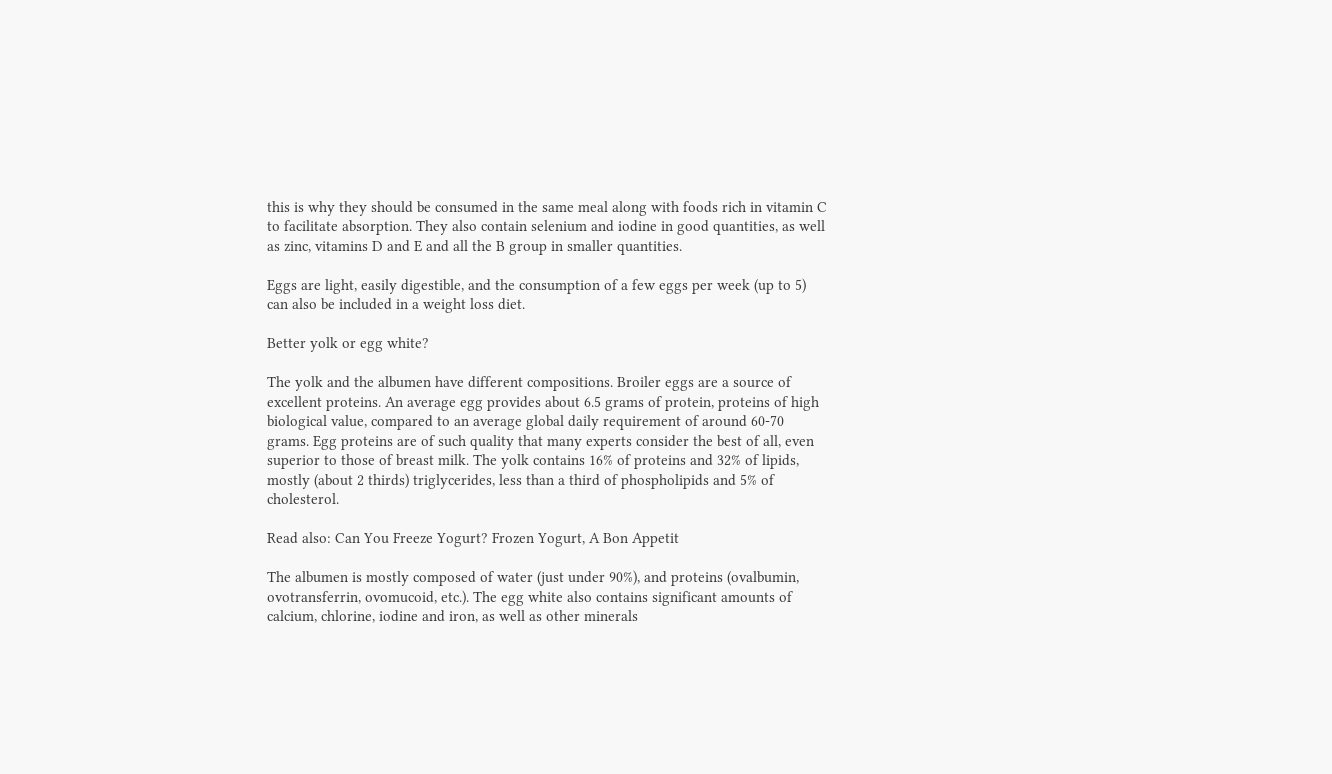this is why they should be consumed in the same meal along with foods rich in vitamin C to facilitate absorption. They also contain selenium and iodine in good quantities, as well as zinc, vitamins D and E and all the B group in smaller quantities.

Eggs are light, easily digestible, and the consumption of a few eggs per week (up to 5) can also be included in a weight loss diet.

Better yolk or egg white?

The yolk and the albumen have different compositions. Broiler eggs are a source of excellent proteins. An average egg provides about 6.5 grams of protein, proteins of high biological value, compared to an average global daily requirement of around 60-70 grams. Egg proteins are of such quality that many experts consider the best of all, even superior to those of breast milk. The yolk contains 16% of proteins and 32% of lipids, mostly (about 2 thirds) triglycerides, less than a third of phospholipids and 5% of cholesterol.

Read also: Can You Freeze Yogurt? Frozen Yogurt, A Bon Appetit

The albumen is mostly composed of water (just under 90%), and proteins (ovalbumin, ovotransferrin, ovomucoid, etc.). The egg white also contains significant amounts of calcium, chlorine, iodine and iron, as well as other minerals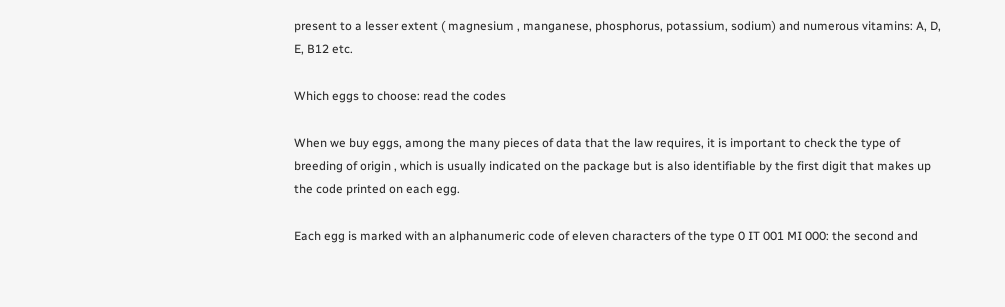present to a lesser extent ( magnesium , manganese, phosphorus, potassium, sodium) and numerous vitamins: A, D, E, B12 etc.

Which eggs to choose: read the codes

When we buy eggs, among the many pieces of data that the law requires, it is important to check the type of breeding of origin , which is usually indicated on the package but is also identifiable by the first digit that makes up the code printed on each egg.

Each egg is marked with an alphanumeric code of eleven characters of the type 0 IT 001 MI 000: the second and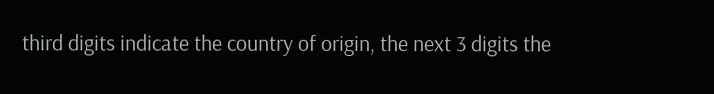third digits indicate the country of origin, the next 3 digits the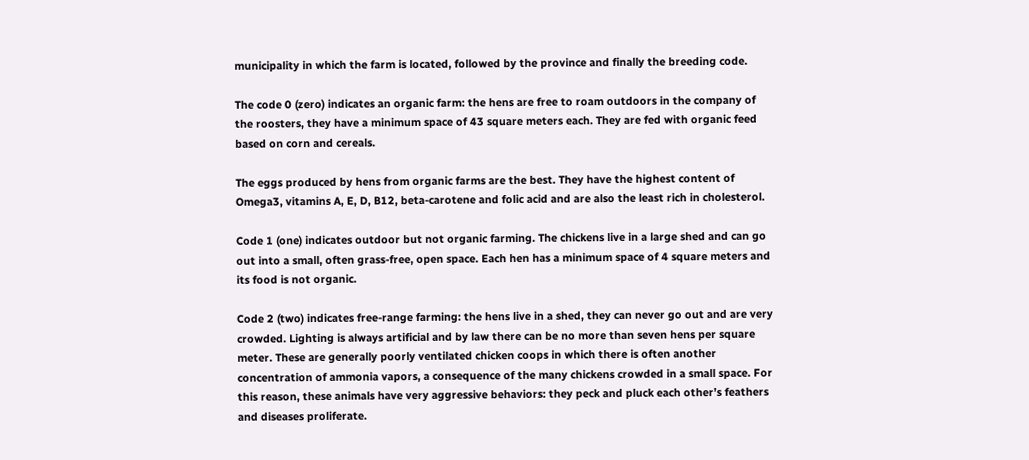municipality in which the farm is located, followed by the province and finally the breeding code.

The code 0 (zero) indicates an organic farm: the hens are free to roam outdoors in the company of the roosters, they have a minimum space of 43 square meters each. They are fed with organic feed based on corn and cereals.

The eggs produced by hens from organic farms are the best. They have the highest content of Omega3, vitamins A, E, D, B12, beta-carotene and folic acid and are also the least rich in cholesterol.

Code 1 (one) indicates outdoor but not organic farming. The chickens live in a large shed and can go out into a small, often grass-free, open space. Each hen has a minimum space of 4 square meters and its food is not organic.

Code 2 (two) indicates free-range farming: the hens live in a shed, they can never go out and are very crowded. Lighting is always artificial and by law there can be no more than seven hens per square meter. These are generally poorly ventilated chicken coops in which there is often another concentration of ammonia vapors, a consequence of the many chickens crowded in a small space. For this reason, these animals have very aggressive behaviors: they peck and pluck each other’s feathers and diseases proliferate.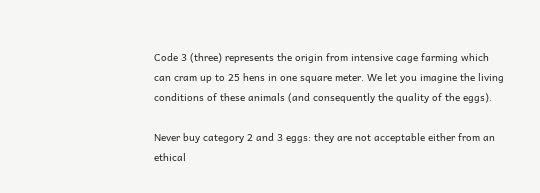Code 3 (three) represents the origin from intensive cage farming which can cram up to 25 hens in one square meter. We let you imagine the living conditions of these animals (and consequently the quality of the eggs).

Never buy category 2 and 3 eggs: they are not acceptable either from an ethical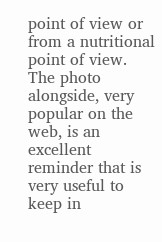point of view or from a nutritional point of view. The photo alongside, very popular on the web, is an excellent reminder that is very useful to keep in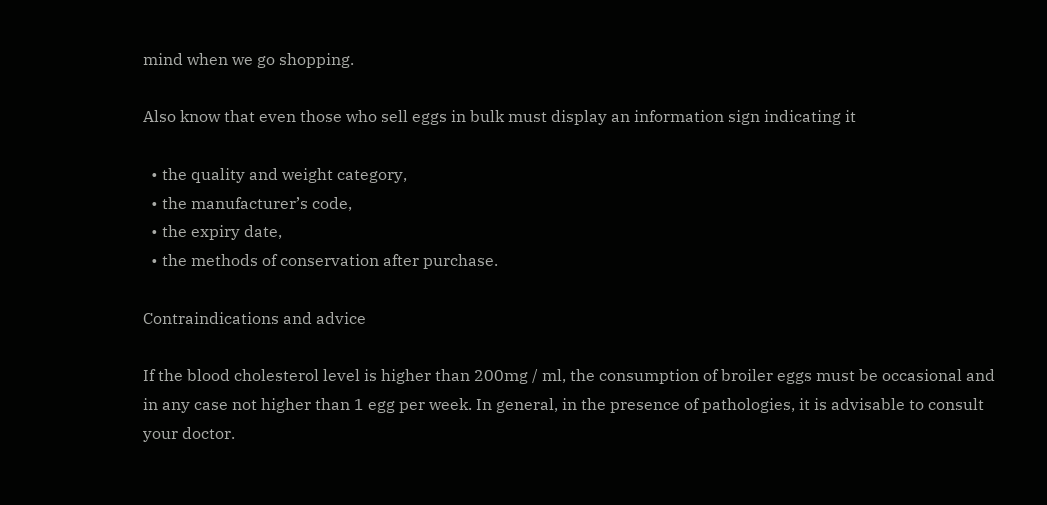mind when we go shopping.

Also know that even those who sell eggs in bulk must display an information sign indicating it

  • the quality and weight category,
  • the manufacturer’s code,
  • the expiry date,
  • the methods of conservation after purchase.

Contraindications and advice

If the blood cholesterol level is higher than 200mg / ml, the consumption of broiler eggs must be occasional and in any case not higher than 1 egg per week. In general, in the presence of pathologies, it is advisable to consult your doctor.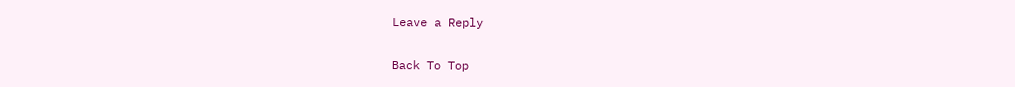Leave a Reply

Back To Top